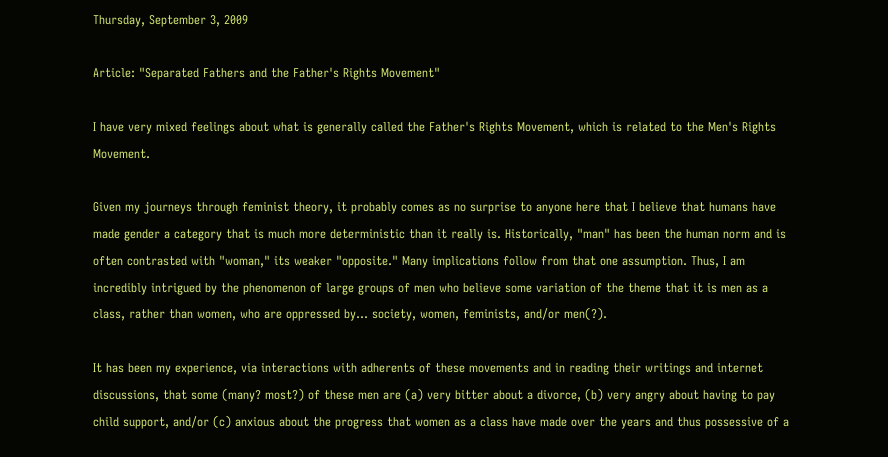Thursday, September 3, 2009

Article: "Separated Fathers and the Father's Rights Movement"

I have very mixed feelings about what is generally called the Father's Rights Movement, which is related to the Men's Rights Movement.

Given my journeys through feminist theory, it probably comes as no surprise to anyone here that I believe that humans have made gender a category that is much more deterministic than it really is. Historically, "man" has been the human norm and is often contrasted with "woman," its weaker "opposite." Many implications follow from that one assumption. Thus, I am incredibly intrigued by the phenomenon of large groups of men who believe some variation of the theme that it is men as a class, rather than women, who are oppressed by... society, women, feminists, and/or men(?).

It has been my experience, via interactions with adherents of these movements and in reading their writings and internet discussions, that some (many? most?) of these men are (a) very bitter about a divorce, (b) very angry about having to pay child support, and/or (c) anxious about the progress that women as a class have made over the years and thus possessive of a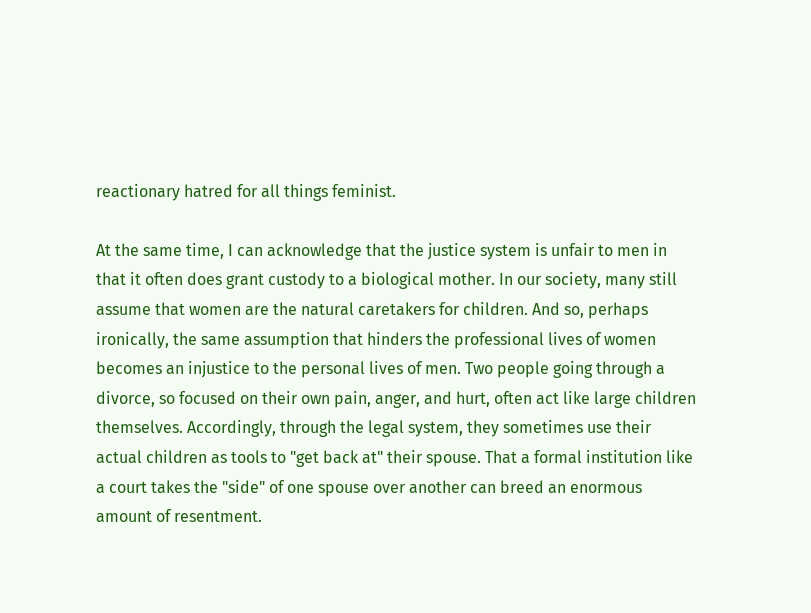reactionary hatred for all things feminist.

At the same time, I can acknowledge that the justice system is unfair to men in that it often does grant custody to a biological mother. In our society, many still assume that women are the natural caretakers for children. And so, perhaps ironically, the same assumption that hinders the professional lives of women becomes an injustice to the personal lives of men. Two people going through a divorce, so focused on their own pain, anger, and hurt, often act like large children themselves. Accordingly, through the legal system, they sometimes use their actual children as tools to "get back at" their spouse. That a formal institution like a court takes the "side" of one spouse over another can breed an enormous amount of resentment.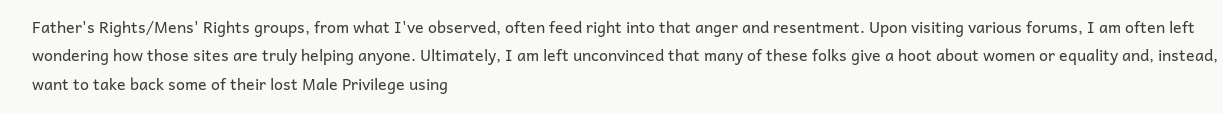Father's Rights/Mens' Rights groups, from what I've observed, often feed right into that anger and resentment. Upon visiting various forums, I am often left wondering how those sites are truly helping anyone. Ultimately, I am left unconvinced that many of these folks give a hoot about women or equality and, instead, want to take back some of their lost Male Privilege using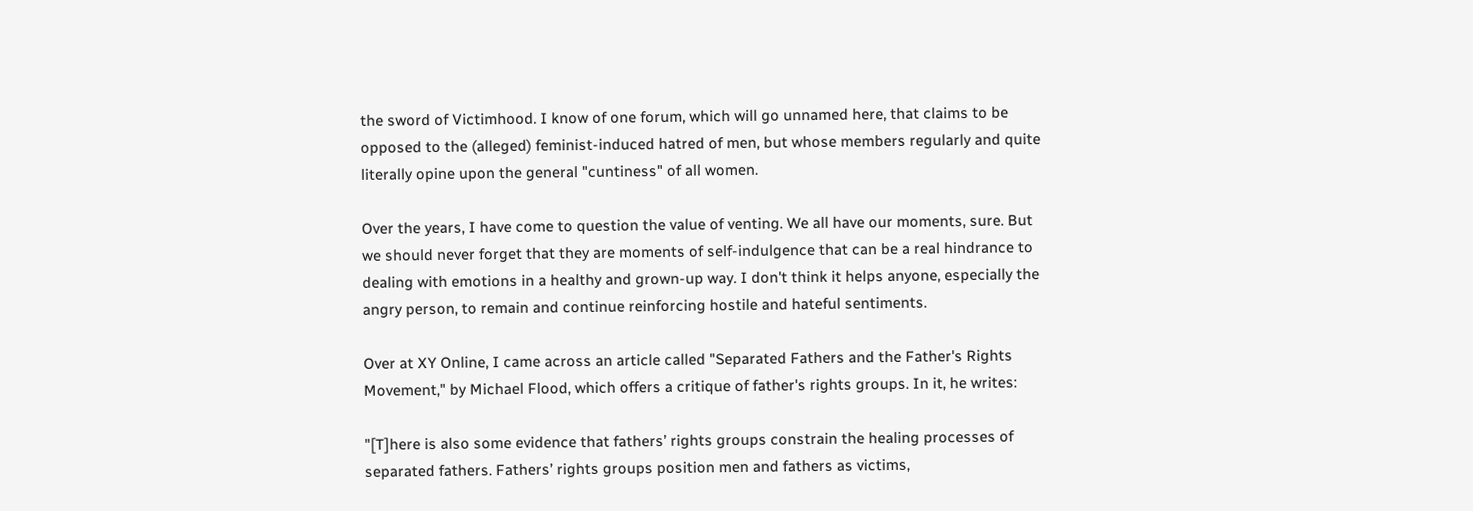the sword of Victimhood. I know of one forum, which will go unnamed here, that claims to be opposed to the (alleged) feminist-induced hatred of men, but whose members regularly and quite literally opine upon the general "cuntiness" of all women.

Over the years, I have come to question the value of venting. We all have our moments, sure. But we should never forget that they are moments of self-indulgence that can be a real hindrance to dealing with emotions in a healthy and grown-up way. I don't think it helps anyone, especially the angry person, to remain and continue reinforcing hostile and hateful sentiments.

Over at XY Online, I came across an article called "Separated Fathers and the Father's Rights Movement," by Michael Flood, which offers a critique of father's rights groups. In it, he writes:

"[T]here is also some evidence that fathers’ rights groups constrain the healing processes of separated fathers. Fathers’ rights groups position men and fathers as victims,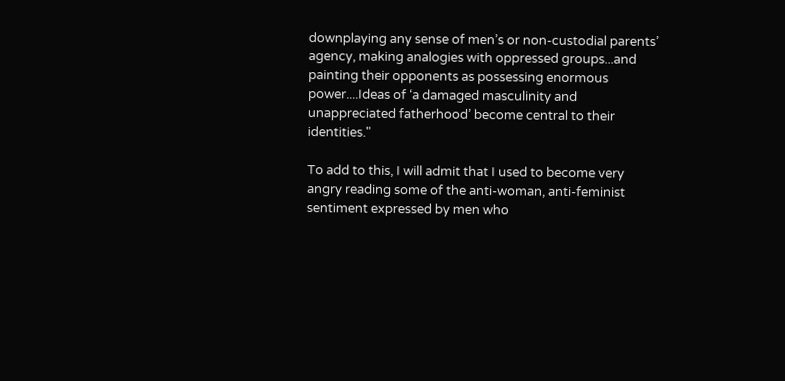downplaying any sense of men’s or non-custodial parents’ agency, making analogies with oppressed groups...and painting their opponents as possessing enormous power....Ideas of ‘a damaged masculinity and unappreciated fatherhood’ become central to their identities."

To add to this, I will admit that I used to become very angry reading some of the anti-woman, anti-feminist sentiment expressed by men who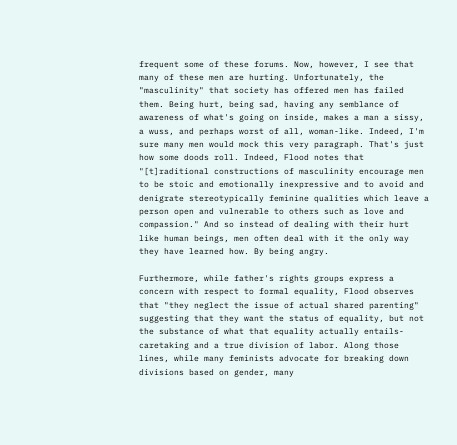frequent some of these forums. Now, however, I see that many of these men are hurting. Unfortunately, the "masculinity" that society has offered men has failed them. Being hurt, being sad, having any semblance of awareness of what's going on inside, makes a man a sissy, a wuss, and perhaps worst of all, woman-like. Indeed, I'm sure many men would mock this very paragraph. That's just how some doods roll. Indeed, Flood notes that "[t]raditional constructions of masculinity encourage men to be stoic and emotionally inexpressive and to avoid and denigrate stereotypically feminine qualities which leave a person open and vulnerable to others such as love and compassion." And so instead of dealing with their hurt like human beings, men often deal with it the only way they have learned how. By being angry.

Furthermore, while father's rights groups express a concern with respect to formal equality, Flood observes that "they neglect the issue of actual shared parenting" suggesting that they want the status of equality, but not the substance of what that equality actually entails- caretaking and a true division of labor. Along those lines, while many feminists advocate for breaking down divisions based on gender, many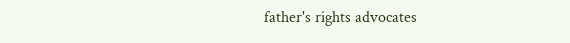father's rights advocates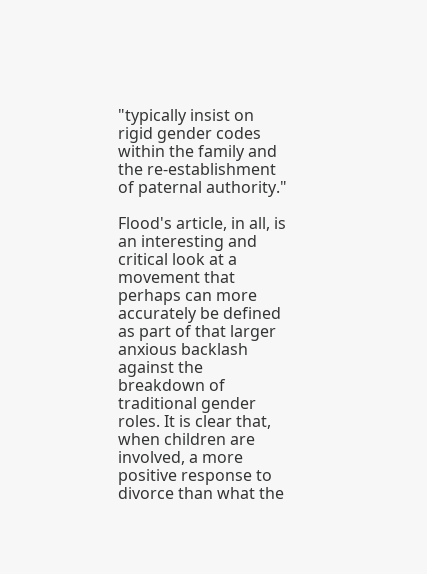"typically insist on rigid gender codes within the family and the re-establishment of paternal authority."

Flood's article, in all, is an interesting and critical look at a movement that perhaps can more accurately be defined as part of that larger anxious backlash against the breakdown of traditional gender roles. It is clear that, when children are involved, a more positive response to divorce than what the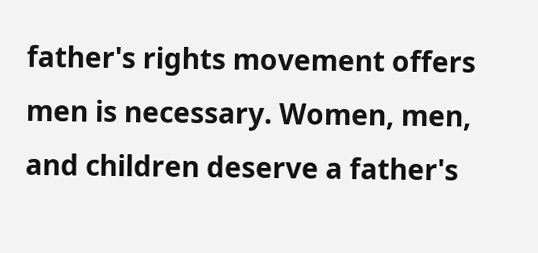father's rights movement offers men is necessary. Women, men, and children deserve a father's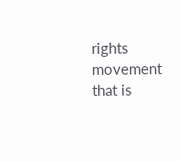rights movement that is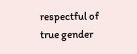respectful of true gender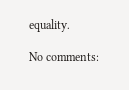equality.

No comments: